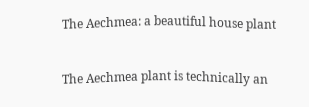The Aechmea: a beautiful house plant


The Aechmea plant is technically an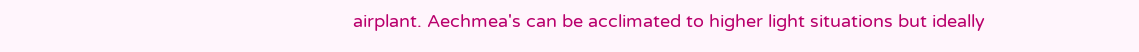airplant. Aechmea's can be acclimated to higher light situations but ideally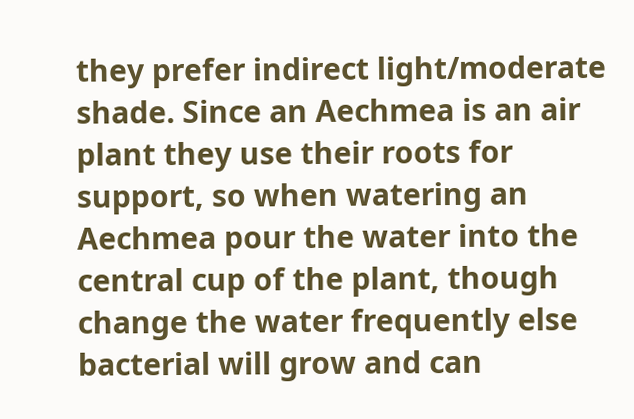they prefer indirect light/moderate shade. Since an Aechmea is an air plant they use their roots for support, so when watering an Aechmea pour the water into the central cup of the plant, though change the water frequently else bacterial will grow and can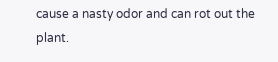cause a nasty odor and can rot out the plant.